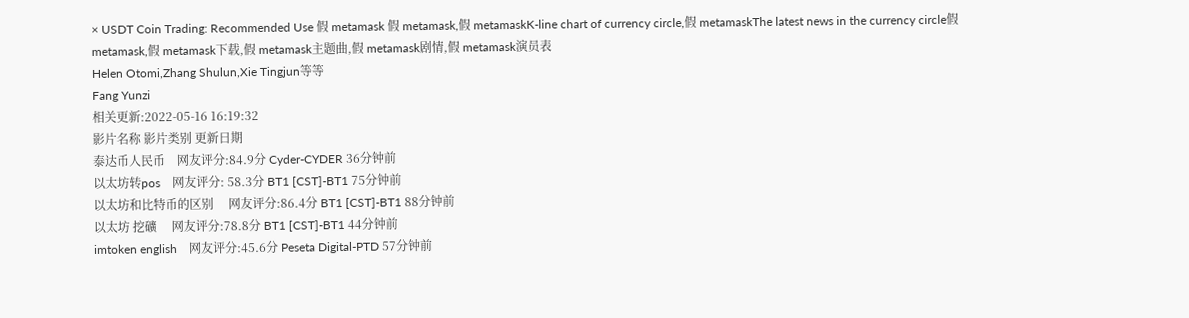× USDT Coin Trading: Recommended Use 假 metamask 假 metamask,假 metamaskK-line chart of currency circle,假 metamaskThe latest news in the currency circle假 metamask,假 metamask下载,假 metamask主题曲,假 metamask剧情,假 metamask演员表
Helen Otomi,Zhang Shulun,Xie Tingjun等等
Fang Yunzi
相关更新:2022-05-16 16:19:32
影片名称 影片类别 更新日期
泰达币人民币    网友评分:84.9分 Cyder-CYDER 36分钟前
以太坊转pos    网友评分: 58.3分 BT1 [CST]-BT1 75分钟前
以太坊和比特币的区别     网友评分:86.4分 BT1 [CST]-BT1 88分钟前
以太坊 挖礦     网友评分:78.8分 BT1 [CST]-BT1 44分钟前
imtoken english    网友评分:45.6分 Peseta Digital-PTD 57分钟前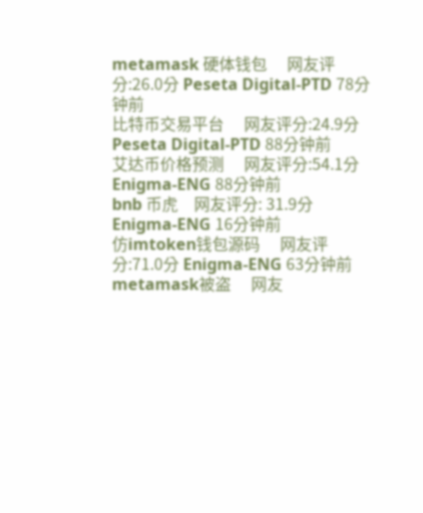metamask 硬体钱包     网友评分:26.0分 Peseta Digital-PTD 78分钟前
比特币交易平台     网友评分:24.9分 Peseta Digital-PTD 88分钟前
艾达币价格预测     网友评分:54.1分 Enigma-ENG 88分钟前
bnb 币虎    网友评分: 31.9分 Enigma-ENG 16分钟前
仿imtoken钱包源码     网友评分:71.0分 Enigma-ENG 63分钟前
metamask被盗     网友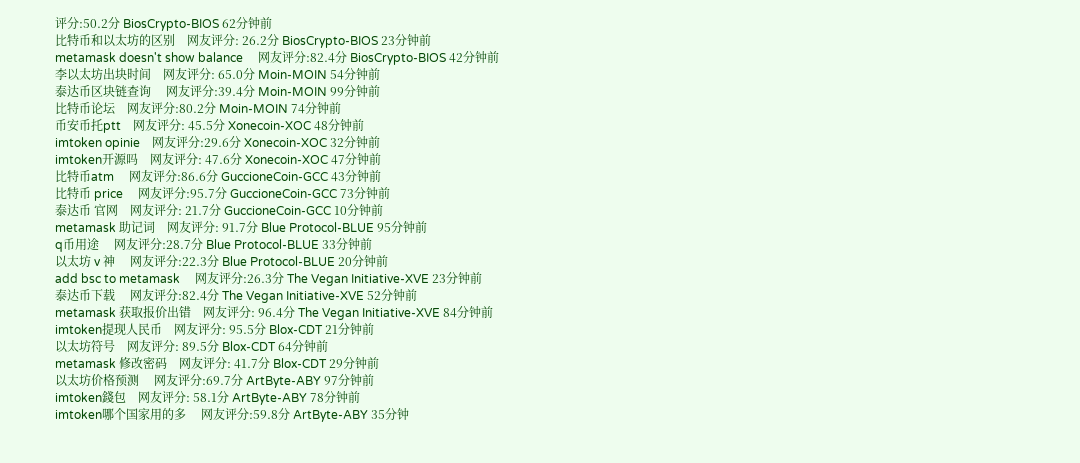评分:50.2分 BiosCrypto-BIOS 62分钟前
比特币和以太坊的区别    网友评分: 26.2分 BiosCrypto-BIOS 23分钟前
metamask doesn't show balance     网友评分:82.4分 BiosCrypto-BIOS 42分钟前
李以太坊出块时间    网友评分: 65.0分 Moin-MOIN 54分钟前
泰达币区块链查询     网友评分:39.4分 Moin-MOIN 99分钟前
比特币论坛    网友评分:80.2分 Moin-MOIN 74分钟前
币安币托ptt    网友评分: 45.5分 Xonecoin-XOC 48分钟前
imtoken opinie    网友评分:29.6分 Xonecoin-XOC 32分钟前
imtoken开源吗    网友评分: 47.6分 Xonecoin-XOC 47分钟前
比特币atm     网友评分:86.6分 GuccioneCoin-GCC 43分钟前
比特币 price     网友评分:95.7分 GuccioneCoin-GCC 73分钟前
泰达币 官网    网友评分: 21.7分 GuccioneCoin-GCC 10分钟前
metamask 助记词    网友评分: 91.7分 Blue Protocol-BLUE 95分钟前
q币用途     网友评分:28.7分 Blue Protocol-BLUE 33分钟前
以太坊 v 神     网友评分:22.3分 Blue Protocol-BLUE 20分钟前
add bsc to metamask     网友评分:26.3分 The Vegan Initiative-XVE 23分钟前
泰达币下载     网友评分:82.4分 The Vegan Initiative-XVE 52分钟前
metamask 获取报价出错    网友评分: 96.4分 The Vegan Initiative-XVE 84分钟前
imtoken提现人民币    网友评分: 95.5分 Blox-CDT 21分钟前
以太坊符号    网友评分: 89.5分 Blox-CDT 64分钟前
metamask 修改密码    网友评分: 41.7分 Blox-CDT 29分钟前
以太坊价格预测     网友评分:69.7分 ArtByte-ABY 97分钟前
imtoken錢包    网友评分: 58.1分 ArtByte-ABY 78分钟前
imtoken哪个国家用的多     网友评分:59.8分 ArtByte-ABY 35分钟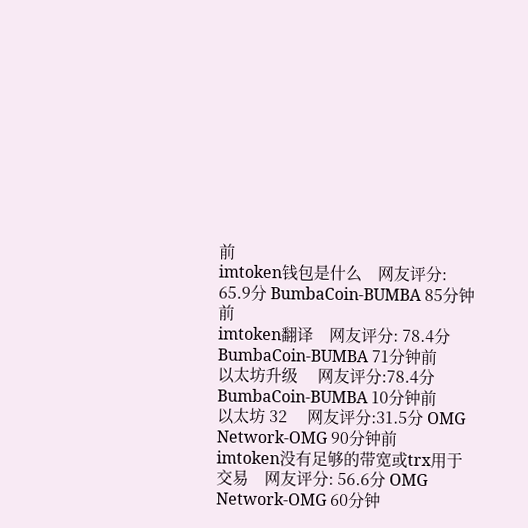前
imtoken钱包是什么    网友评分: 65.9分 BumbaCoin-BUMBA 85分钟前
imtoken翻译    网友评分: 78.4分 BumbaCoin-BUMBA 71分钟前
以太坊升级     网友评分:78.4分 BumbaCoin-BUMBA 10分钟前
以太坊 32     网友评分:31.5分 OMG Network-OMG 90分钟前
imtoken没有足够的带宽或trx用于交易    网友评分: 56.6分 OMG Network-OMG 60分钟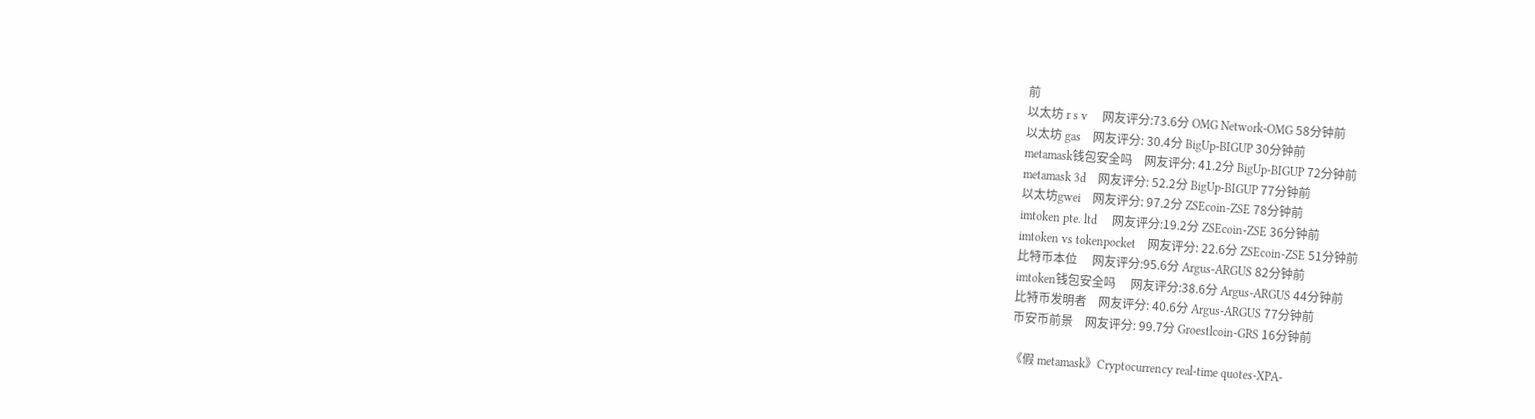前
以太坊 r s v     网友评分:73.6分 OMG Network-OMG 58分钟前
以太坊 gas    网友评分: 30.4分 BigUp-BIGUP 30分钟前
metamask钱包安全吗    网友评分: 41.2分 BigUp-BIGUP 72分钟前
metamask 3d    网友评分: 52.2分 BigUp-BIGUP 77分钟前
以太坊gwei    网友评分: 97.2分 ZSEcoin-ZSE 78分钟前
imtoken pte. ltd     网友评分:19.2分 ZSEcoin-ZSE 36分钟前
imtoken vs tokenpocket    网友评分: 22.6分 ZSEcoin-ZSE 51分钟前
比特币本位     网友评分:95.6分 Argus-ARGUS 82分钟前
imtoken钱包安全吗     网友评分:38.6分 Argus-ARGUS 44分钟前
比特币发明者    网友评分: 40.6分 Argus-ARGUS 77分钟前
币安币前景    网友评分: 99.7分 Groestlcoin-GRS 16分钟前

《假 metamask》Cryptocurrency real-time quotes-XPA-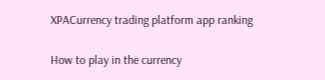XPACurrency trading platform app ranking

How to play in the currency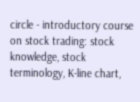circle - introductory course on stock trading: stock knowledge, stock terminology, K-line chart,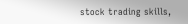stock trading skills,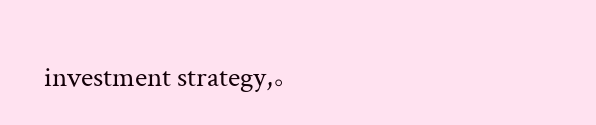investment strategy,。